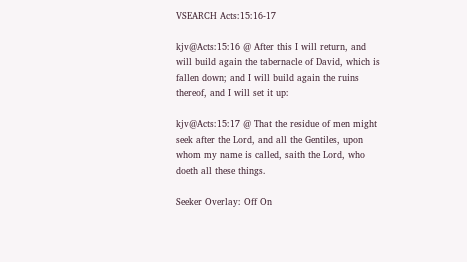VSEARCH Acts:15:16-17

kjv@Acts:15:16 @ After this I will return, and will build again the tabernacle of David, which is fallen down; and I will build again the ruins thereof, and I will set it up:

kjv@Acts:15:17 @ That the residue of men might seek after the Lord, and all the Gentiles, upon whom my name is called, saith the Lord, who doeth all these things.

Seeker Overlay: Off On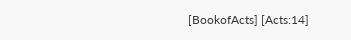[BookofActs] [Acts:14]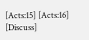[Acts:15] [Acts:16] [Discuss]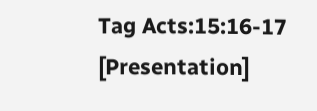Tag Acts:15:16-17 [Presentation]